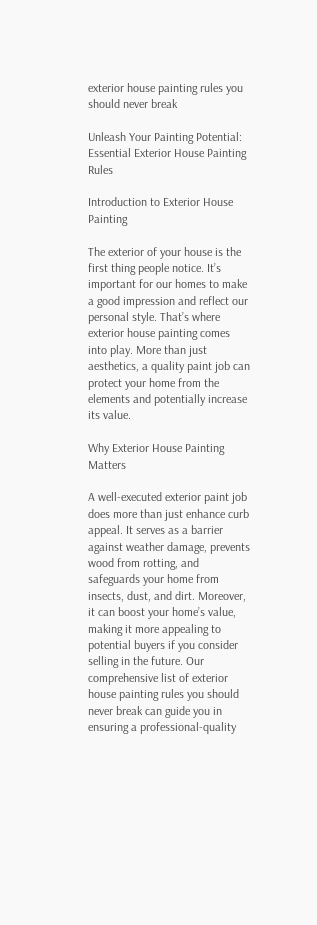exterior house painting rules you should never break

Unleash Your Painting Potential: Essential Exterior House Painting Rules

Introduction to Exterior House Painting

The exterior of your house is the first thing people notice. It’s important for our homes to make a good impression and reflect our personal style. That’s where exterior house painting comes into play. More than just aesthetics, a quality paint job can protect your home from the elements and potentially increase its value.

Why Exterior House Painting Matters

A well-executed exterior paint job does more than just enhance curb appeal. It serves as a barrier against weather damage, prevents wood from rotting, and safeguards your home from insects, dust, and dirt. Moreover, it can boost your home’s value, making it more appealing to potential buyers if you consider selling in the future. Our comprehensive list of exterior house painting rules you should never break can guide you in ensuring a professional-quality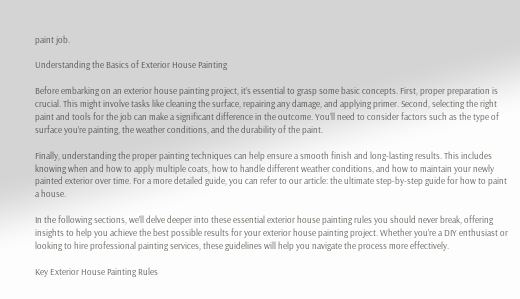paint job.

Understanding the Basics of Exterior House Painting

Before embarking on an exterior house painting project, it’s essential to grasp some basic concepts. First, proper preparation is crucial. This might involve tasks like cleaning the surface, repairing any damage, and applying primer. Second, selecting the right paint and tools for the job can make a significant difference in the outcome. You’ll need to consider factors such as the type of surface you’re painting, the weather conditions, and the durability of the paint.

Finally, understanding the proper painting techniques can help ensure a smooth finish and long-lasting results. This includes knowing when and how to apply multiple coats, how to handle different weather conditions, and how to maintain your newly painted exterior over time. For a more detailed guide, you can refer to our article: the ultimate step-by-step guide for how to paint a house.

In the following sections, we’ll delve deeper into these essential exterior house painting rules you should never break, offering insights to help you achieve the best possible results for your exterior house painting project. Whether you’re a DIY enthusiast or looking to hire professional painting services, these guidelines will help you navigate the process more effectively.

Key Exterior House Painting Rules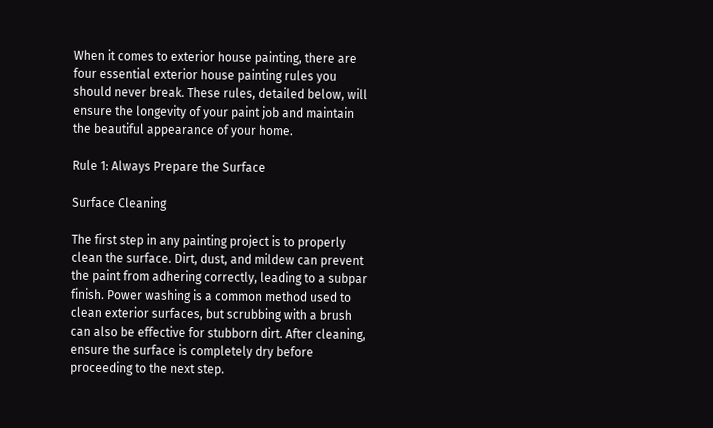When it comes to exterior house painting, there are four essential exterior house painting rules you should never break. These rules, detailed below, will ensure the longevity of your paint job and maintain the beautiful appearance of your home.

Rule 1: Always Prepare the Surface

Surface Cleaning

The first step in any painting project is to properly clean the surface. Dirt, dust, and mildew can prevent the paint from adhering correctly, leading to a subpar finish. Power washing is a common method used to clean exterior surfaces, but scrubbing with a brush can also be effective for stubborn dirt. After cleaning, ensure the surface is completely dry before proceeding to the next step.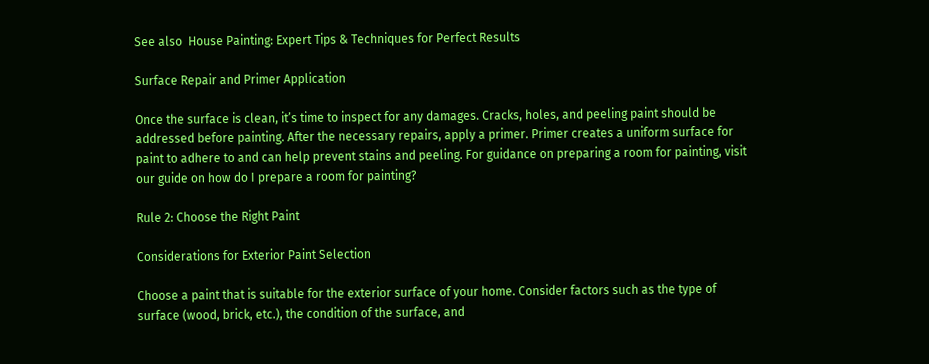See also  House Painting: Expert Tips & Techniques for Perfect Results

Surface Repair and Primer Application

Once the surface is clean, it’s time to inspect for any damages. Cracks, holes, and peeling paint should be addressed before painting. After the necessary repairs, apply a primer. Primer creates a uniform surface for paint to adhere to and can help prevent stains and peeling. For guidance on preparing a room for painting, visit our guide on how do I prepare a room for painting?

Rule 2: Choose the Right Paint

Considerations for Exterior Paint Selection

Choose a paint that is suitable for the exterior surface of your home. Consider factors such as the type of surface (wood, brick, etc.), the condition of the surface, and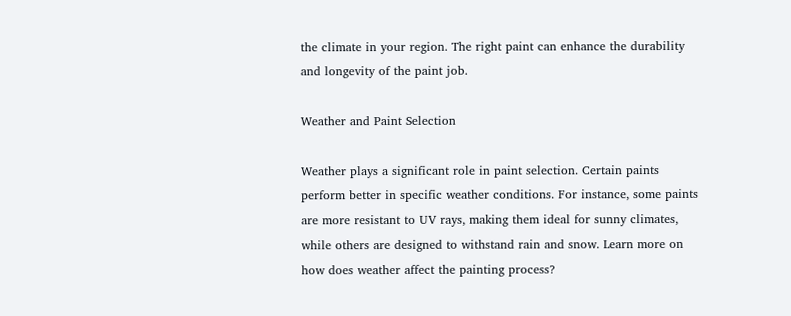the climate in your region. The right paint can enhance the durability and longevity of the paint job.

Weather and Paint Selection

Weather plays a significant role in paint selection. Certain paints perform better in specific weather conditions. For instance, some paints are more resistant to UV rays, making them ideal for sunny climates, while others are designed to withstand rain and snow. Learn more on how does weather affect the painting process?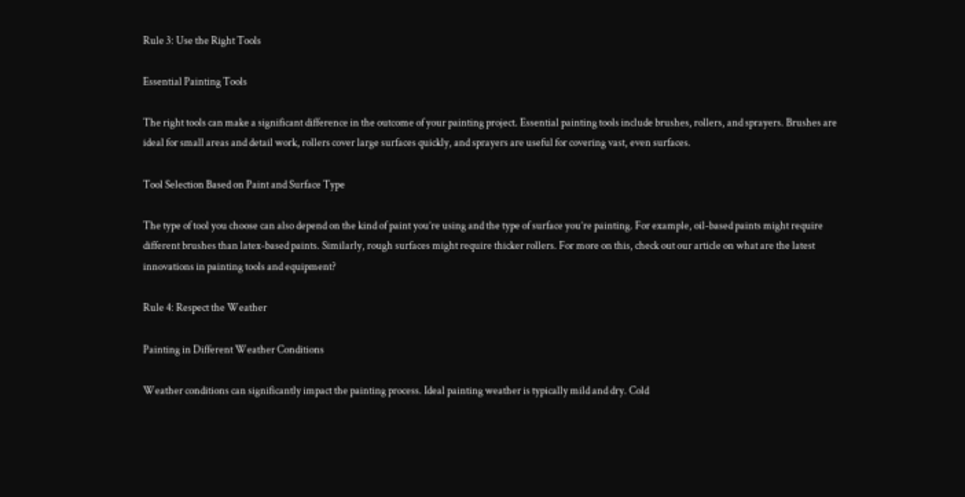Rule 3: Use the Right Tools

Essential Painting Tools

The right tools can make a significant difference in the outcome of your painting project. Essential painting tools include brushes, rollers, and sprayers. Brushes are ideal for small areas and detail work, rollers cover large surfaces quickly, and sprayers are useful for covering vast, even surfaces.

Tool Selection Based on Paint and Surface Type

The type of tool you choose can also depend on the kind of paint you’re using and the type of surface you’re painting. For example, oil-based paints might require different brushes than latex-based paints. Similarly, rough surfaces might require thicker rollers. For more on this, check out our article on what are the latest innovations in painting tools and equipment?

Rule 4: Respect the Weather

Painting in Different Weather Conditions

Weather conditions can significantly impact the painting process. Ideal painting weather is typically mild and dry. Cold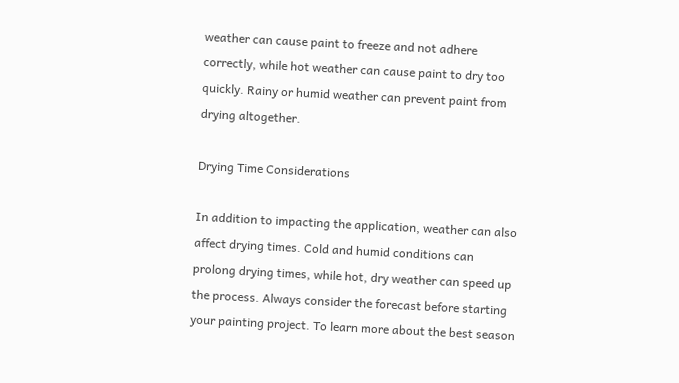weather can cause paint to freeze and not adhere correctly, while hot weather can cause paint to dry too quickly. Rainy or humid weather can prevent paint from drying altogether.

Drying Time Considerations

In addition to impacting the application, weather can also affect drying times. Cold and humid conditions can prolong drying times, while hot, dry weather can speed up the process. Always consider the forecast before starting your painting project. To learn more about the best season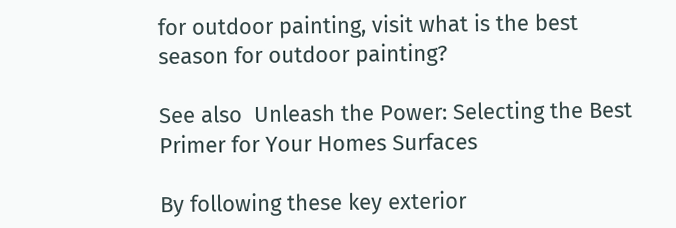for outdoor painting, visit what is the best season for outdoor painting?

See also  Unleash the Power: Selecting the Best Primer for Your Homes Surfaces

By following these key exterior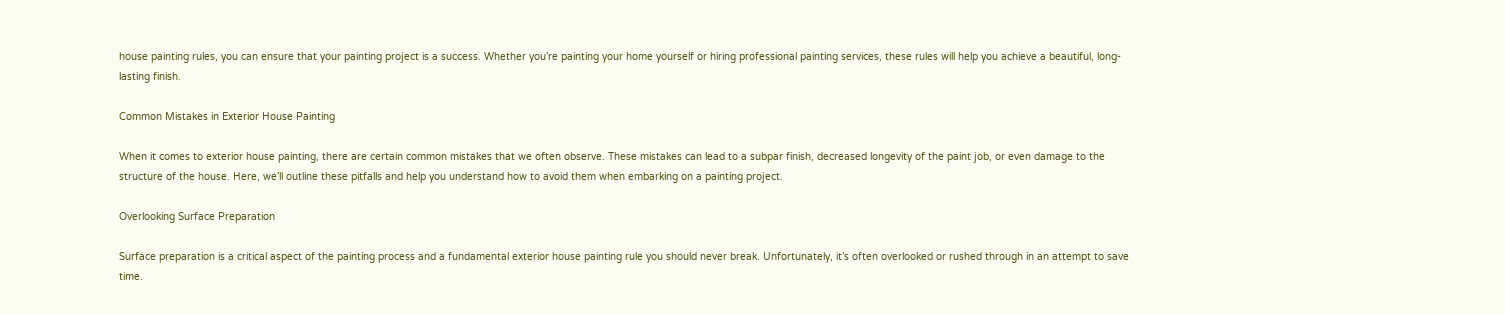house painting rules, you can ensure that your painting project is a success. Whether you’re painting your home yourself or hiring professional painting services, these rules will help you achieve a beautiful, long-lasting finish.

Common Mistakes in Exterior House Painting

When it comes to exterior house painting, there are certain common mistakes that we often observe. These mistakes can lead to a subpar finish, decreased longevity of the paint job, or even damage to the structure of the house. Here, we’ll outline these pitfalls and help you understand how to avoid them when embarking on a painting project.

Overlooking Surface Preparation

Surface preparation is a critical aspect of the painting process and a fundamental exterior house painting rule you should never break. Unfortunately, it’s often overlooked or rushed through in an attempt to save time.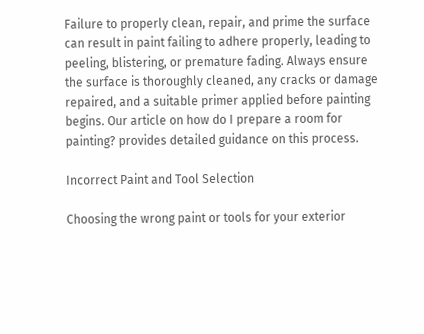Failure to properly clean, repair, and prime the surface can result in paint failing to adhere properly, leading to peeling, blistering, or premature fading. Always ensure the surface is thoroughly cleaned, any cracks or damage repaired, and a suitable primer applied before painting begins. Our article on how do I prepare a room for painting? provides detailed guidance on this process.

Incorrect Paint and Tool Selection

Choosing the wrong paint or tools for your exterior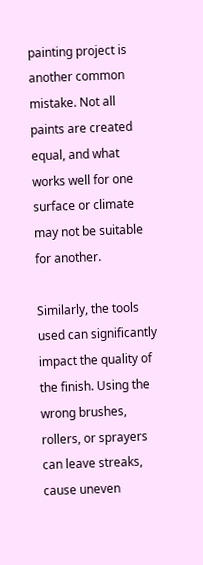painting project is another common mistake. Not all paints are created equal, and what works well for one surface or climate may not be suitable for another.

Similarly, the tools used can significantly impact the quality of the finish. Using the wrong brushes, rollers, or sprayers can leave streaks, cause uneven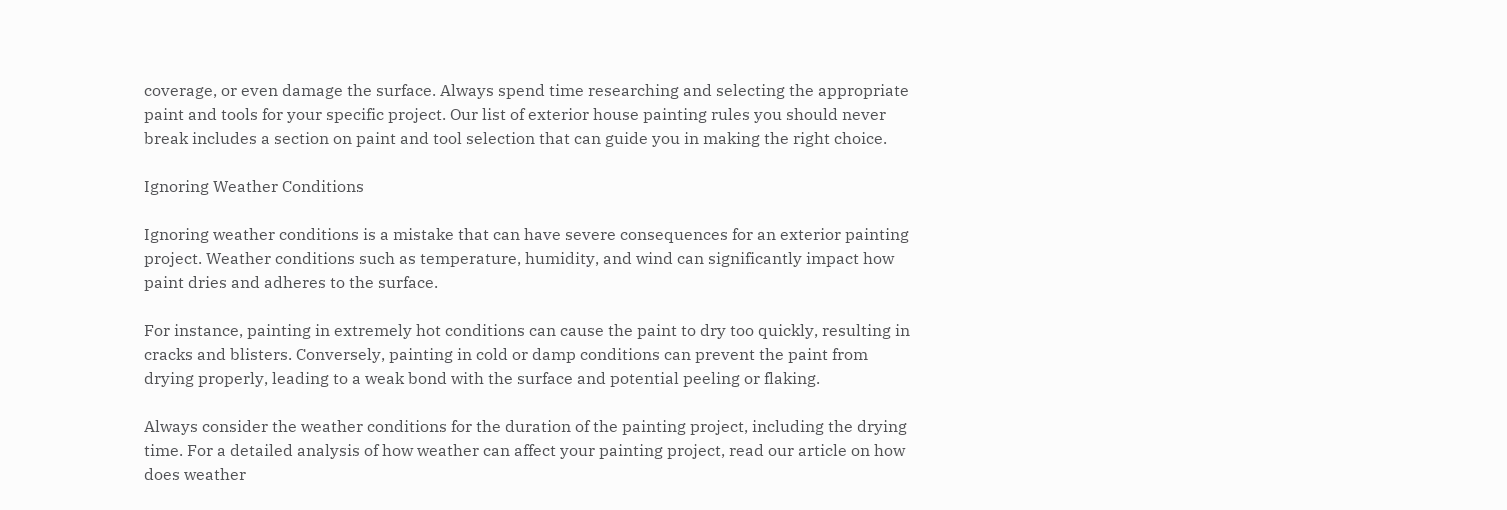coverage, or even damage the surface. Always spend time researching and selecting the appropriate paint and tools for your specific project. Our list of exterior house painting rules you should never break includes a section on paint and tool selection that can guide you in making the right choice.

Ignoring Weather Conditions

Ignoring weather conditions is a mistake that can have severe consequences for an exterior painting project. Weather conditions such as temperature, humidity, and wind can significantly impact how paint dries and adheres to the surface.

For instance, painting in extremely hot conditions can cause the paint to dry too quickly, resulting in cracks and blisters. Conversely, painting in cold or damp conditions can prevent the paint from drying properly, leading to a weak bond with the surface and potential peeling or flaking.

Always consider the weather conditions for the duration of the painting project, including the drying time. For a detailed analysis of how weather can affect your painting project, read our article on how does weather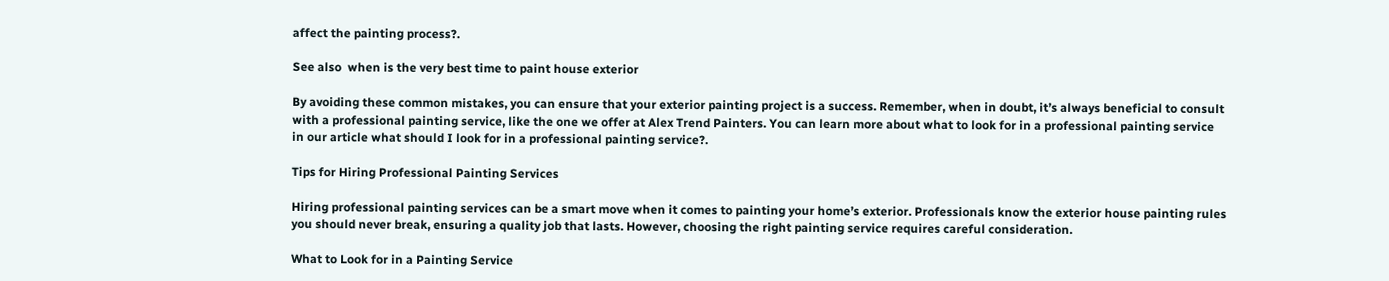affect the painting process?.

See also  when is the very best time to paint house exterior

By avoiding these common mistakes, you can ensure that your exterior painting project is a success. Remember, when in doubt, it’s always beneficial to consult with a professional painting service, like the one we offer at Alex Trend Painters. You can learn more about what to look for in a professional painting service in our article what should I look for in a professional painting service?.

Tips for Hiring Professional Painting Services

Hiring professional painting services can be a smart move when it comes to painting your home’s exterior. Professionals know the exterior house painting rules you should never break, ensuring a quality job that lasts. However, choosing the right painting service requires careful consideration.

What to Look for in a Painting Service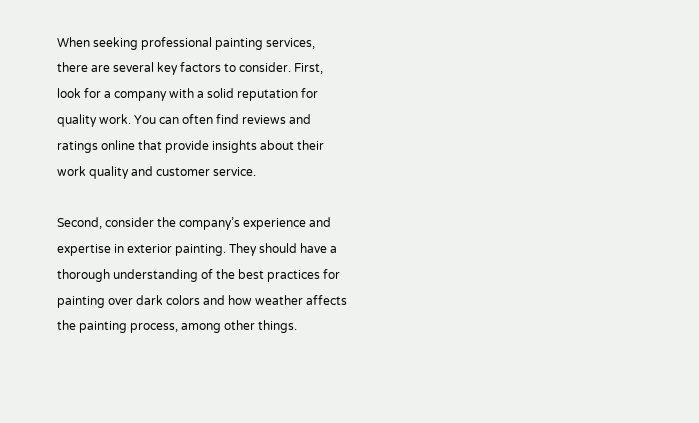When seeking professional painting services, there are several key factors to consider. First, look for a company with a solid reputation for quality work. You can often find reviews and ratings online that provide insights about their work quality and customer service.

Second, consider the company’s experience and expertise in exterior painting. They should have a thorough understanding of the best practices for painting over dark colors and how weather affects the painting process, among other things.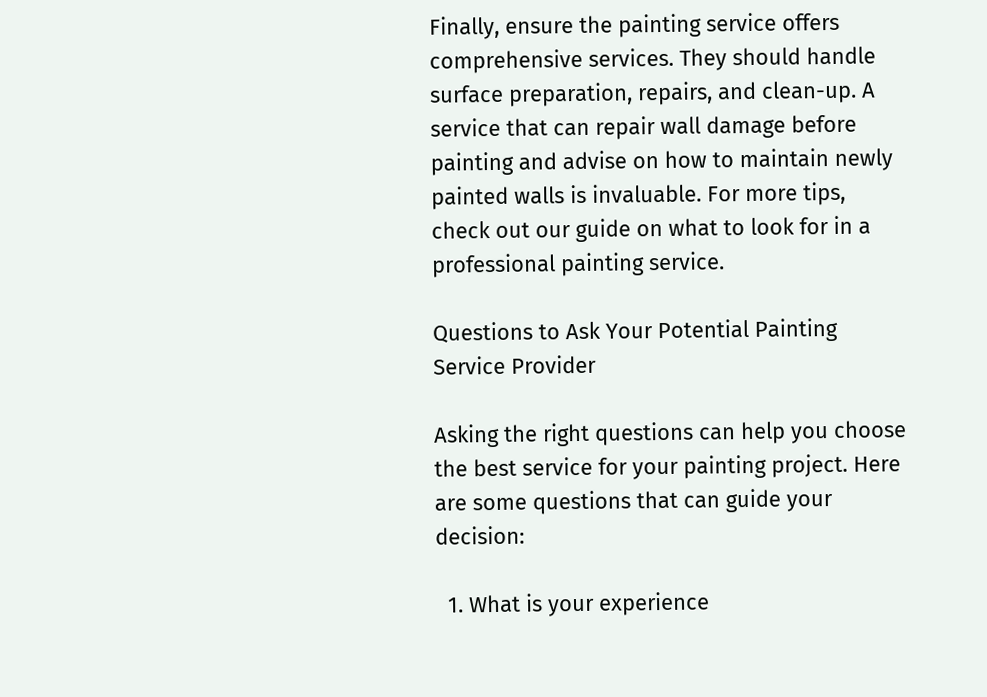Finally, ensure the painting service offers comprehensive services. They should handle surface preparation, repairs, and clean-up. A service that can repair wall damage before painting and advise on how to maintain newly painted walls is invaluable. For more tips, check out our guide on what to look for in a professional painting service.

Questions to Ask Your Potential Painting Service Provider

Asking the right questions can help you choose the best service for your painting project. Here are some questions that can guide your decision:

  1. What is your experience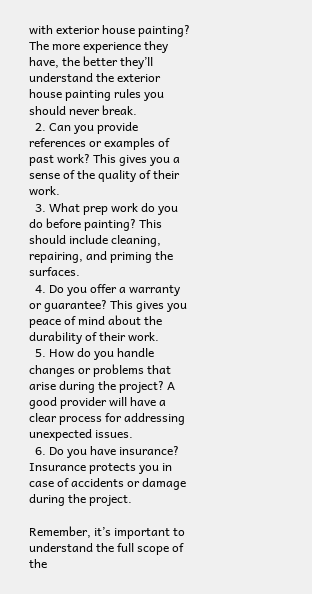with exterior house painting? The more experience they have, the better they’ll understand the exterior house painting rules you should never break.
  2. Can you provide references or examples of past work? This gives you a sense of the quality of their work.
  3. What prep work do you do before painting? This should include cleaning, repairing, and priming the surfaces.
  4. Do you offer a warranty or guarantee? This gives you peace of mind about the durability of their work.
  5. How do you handle changes or problems that arise during the project? A good provider will have a clear process for addressing unexpected issues.
  6. Do you have insurance? Insurance protects you in case of accidents or damage during the project.

Remember, it’s important to understand the full scope of the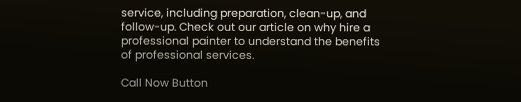service, including preparation, clean-up, and follow-up. Check out our article on why hire a professional painter to understand the benefits of professional services.

Call Now Button